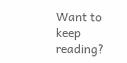Want to keep reading?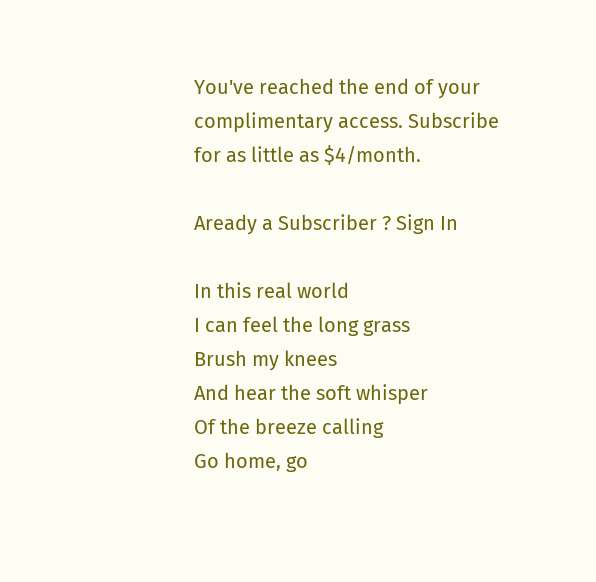You've reached the end of your complimentary access. Subscribe for as little as $4/month.

Aready a Subscriber ? Sign In

In this real world
I can feel the long grass
Brush my knees
And hear the soft whisper
Of the breeze calling
Go home, go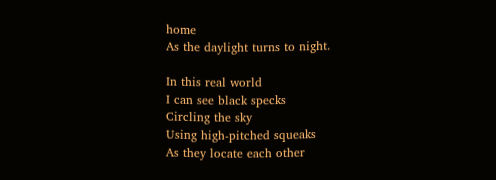home
As the daylight turns to night.

In this real world
I can see black specks
Circling the sky
Using high-pitched squeaks
As they locate each other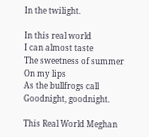In the twilight.

In this real world
I can almost taste
The sweetness of summer
On my lips
As the bullfrogs call
Goodnight, goodnight.

This Real World Meghan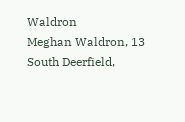Waldron
Meghan Waldron, 13
South Deerfield,